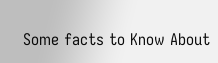Some facts to Know About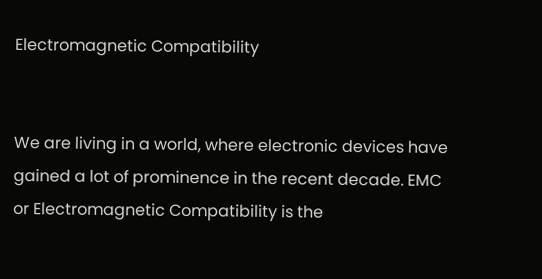Electromagnetic Compatibility


We are living in a world, where electronic devices have gained a lot of prominence in the recent decade. EMC or Electromagnetic Compatibility is the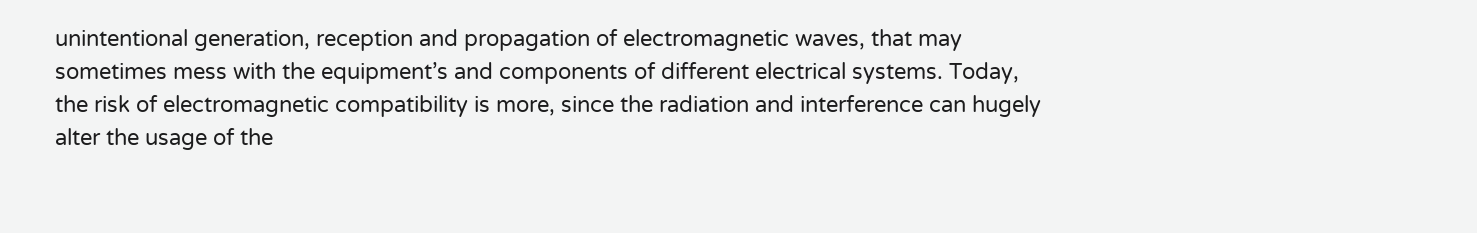unintentional generation, reception and propagation of electromagnetic waves, that may sometimes mess with the equipment’s and components of different electrical systems. Today, the risk of electromagnetic compatibility is more, since the radiation and interference can hugely alter the usage of the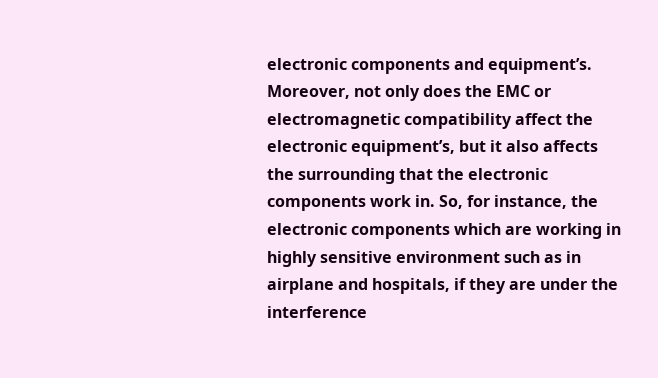electronic components and equipment’s. Moreover, not only does the EMC or electromagnetic compatibility affect the electronic equipment’s, but it also affects the surrounding that the electronic components work in. So, for instance, the electronic components which are working in highly sensitive environment such as in airplane and hospitals, if they are under the interference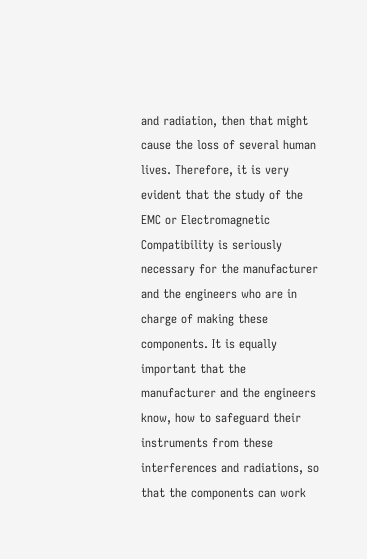and radiation, then that might cause the loss of several human lives. Therefore, it is very evident that the study of the EMC or Electromagnetic Compatibility is seriously necessary for the manufacturer and the engineers who are in charge of making these components. It is equally important that the manufacturer and the engineers know, how to safeguard their instruments from these interferences and radiations, so that the components can work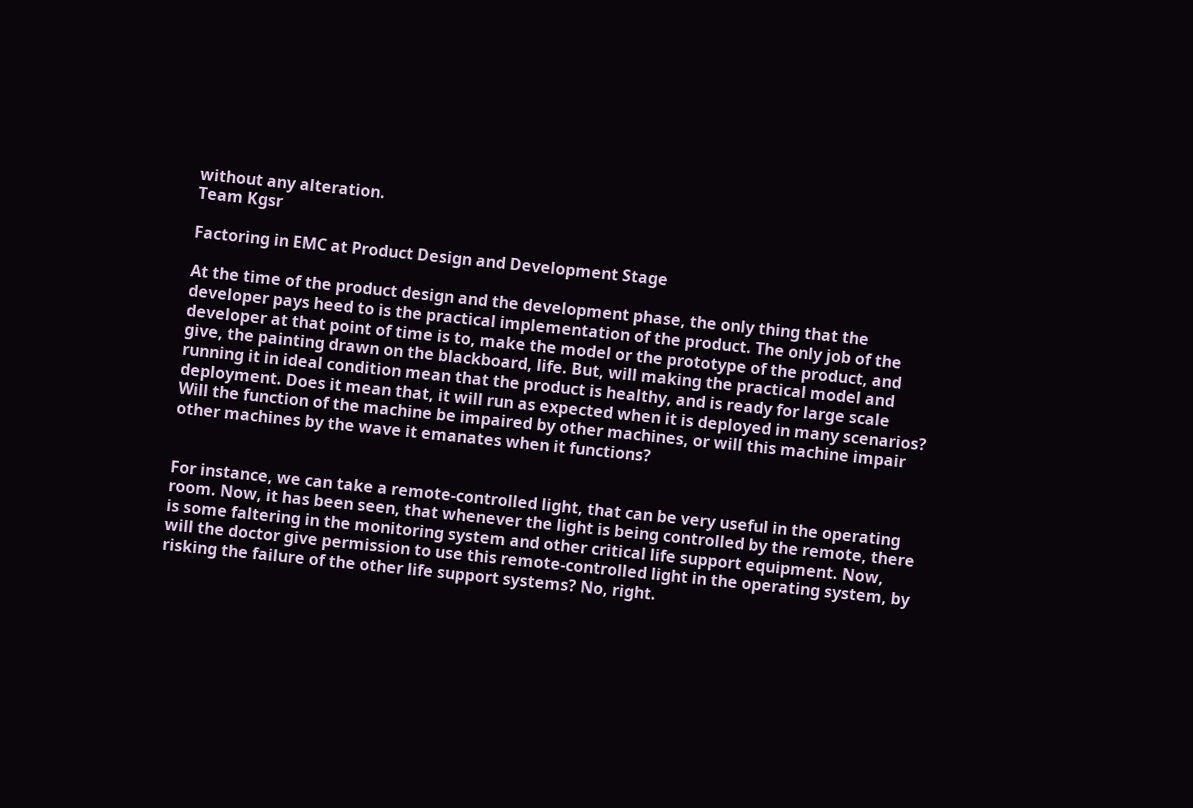without any alteration.
Team Kgsr

Factoring in EMC at Product Design and Development Stage

At the time of the product design and the development phase, the only thing that the developer pays heed to is the practical implementation of the product. The only job of the developer at that point of time is to, make the model or the prototype of the product, and give, the painting drawn on the blackboard, life. But, will making the practical model and running it in ideal condition mean that the product is healthy, and is ready for large scale deployment. Does it mean that, it will run as expected when it is deployed in many scenarios? Will the function of the machine be impaired by other machines, or will this machine impair other machines by the wave it emanates when it functions?


For instance, we can take a remote-controlled light, that can be very useful in the operating room. Now, it has been seen, that whenever the light is being controlled by the remote, there is some faltering in the monitoring system and other critical life support equipment. Now, will the doctor give permission to use this remote-controlled light in the operating system, by risking the failure of the other life support systems? No, right.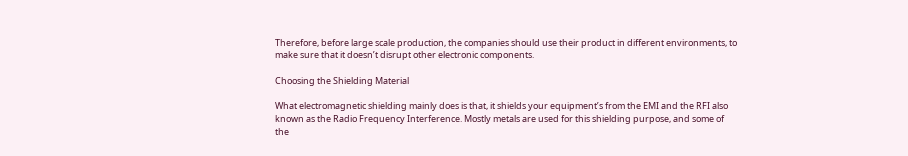Therefore, before large scale production, the companies should use their product in different environments, to make sure that it doesn’t disrupt other electronic components.

Choosing the Shielding Material

What electromagnetic shielding mainly does is that, it shields your equipment’s from the EMI and the RFI also known as the Radio Frequency Interference. Mostly metals are used for this shielding purpose, and some of the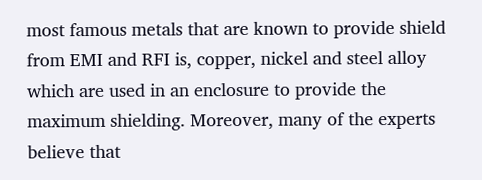most famous metals that are known to provide shield from EMI and RFI is, copper, nickel and steel alloy which are used in an enclosure to provide the maximum shielding. Moreover, many of the experts believe that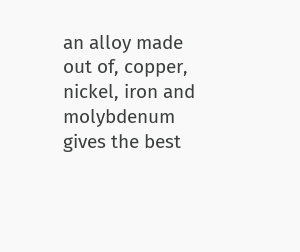an alloy made out of, copper, nickel, iron and molybdenum gives the best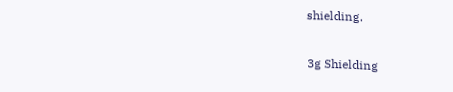shielding.

3g Shielding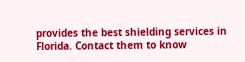provides the best shielding services in Florida. Contact them to know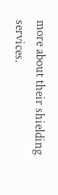more about their shielding services.